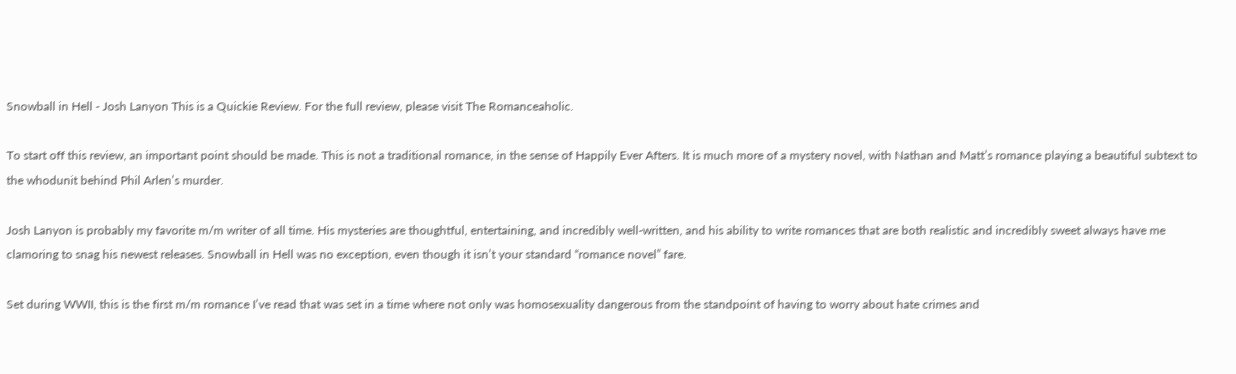Snowball in Hell - Josh Lanyon This is a Quickie Review. For the full review, please visit The Romanceaholic.

To start off this review, an important point should be made. This is not a traditional romance, in the sense of Happily Ever Afters. It is much more of a mystery novel, with Nathan and Matt’s romance playing a beautiful subtext to the whodunit behind Phil Arlen’s murder.

Josh Lanyon is probably my favorite m/m writer of all time. His mysteries are thoughtful, entertaining, and incredibly well-written, and his ability to write romances that are both realistic and incredibly sweet always have me clamoring to snag his newest releases. Snowball in Hell was no exception, even though it isn’t your standard “romance novel” fare.

Set during WWII, this is the first m/m romance I’ve read that was set in a time where not only was homosexuality dangerous from the standpoint of having to worry about hate crimes and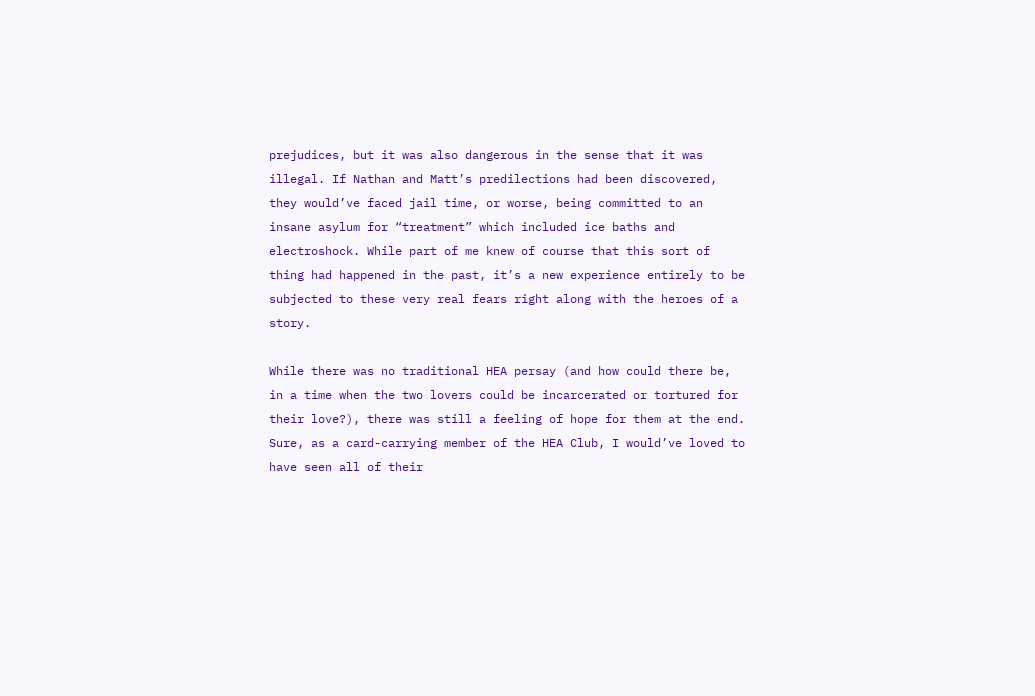prejudices, but it was also dangerous in the sense that it was illegal. If Nathan and Matt’s predilections had been discovered, they would’ve faced jail time, or worse, being committed to an insane asylum for “treatment” which included ice baths and electroshock. While part of me knew of course that this sort of thing had happened in the past, it’s a new experience entirely to be subjected to these very real fears right along with the heroes of a story.

While there was no traditional HEA persay (and how could there be, in a time when the two lovers could be incarcerated or tortured for their love?), there was still a feeling of hope for them at the end. Sure, as a card-carrying member of the HEA Club, I would’ve loved to have seen all of their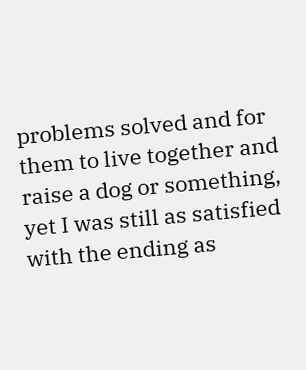problems solved and for them to live together and raise a dog or something, yet I was still as satisfied with the ending as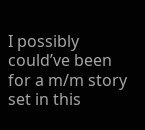I possibly could’ve been for a m/m story set in this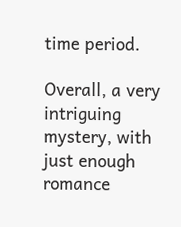time period.

Overall, a very intriguing mystery, with just enough romance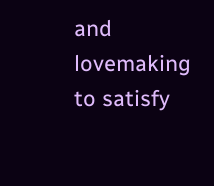and lovemaking to satisfy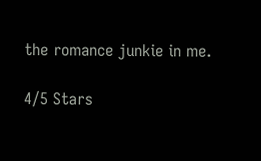the romance junkie in me.

4/5 Stars